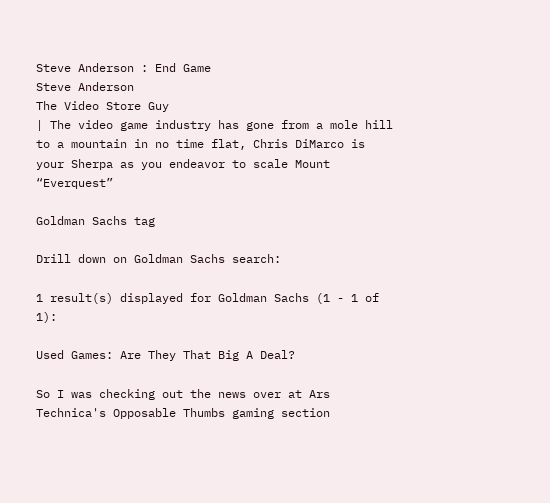Steve Anderson : End Game
Steve Anderson
The Video Store Guy
| The video game industry has gone from a mole hill to a mountain in no time flat, Chris DiMarco is your Sherpa as you endeavor to scale Mount “Everquest”

Goldman Sachs tag

Drill down on Goldman Sachs search:

1 result(s) displayed for Goldman Sachs (1 - 1 of 1):

Used Games: Are They That Big A Deal?

So I was checking out the news over at Ars Technica's Opposable Thumbs gaming section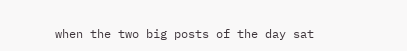when the two big posts of the day sat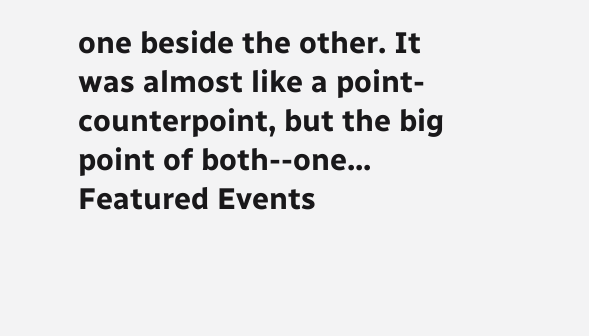one beside the other. It was almost like a point-counterpoint, but the big point of both--one...
Featured Events